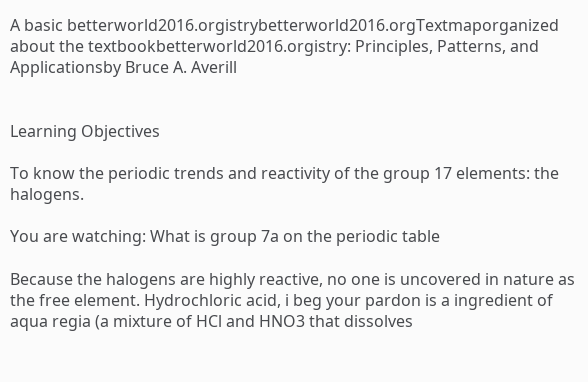A basic betterworld2016.orgistrybetterworld2016.orgTextmaporganized about the textbookbetterworld2016.orgistry: Principles, Patterns, and Applicationsby Bruce A. Averill


Learning Objectives

To know the periodic trends and reactivity of the group 17 elements: the halogens.

You are watching: What is group 7a on the periodic table

Because the halogens are highly reactive, no one is uncovered in nature as the free element. Hydrochloric acid, i beg your pardon is a ingredient of aqua regia (a mixture of HCl and HNO3 that dissolves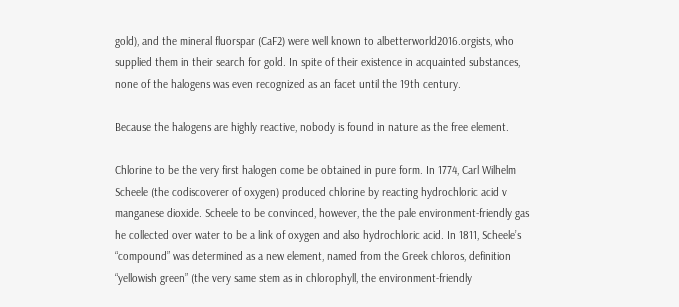gold), and the mineral fluorspar (CaF2) were well known to albetterworld2016.orgists, who supplied them in their search for gold. In spite of their existence in acquainted substances, none of the halogens was even recognized as an facet until the 19th century.

Because the halogens are highly reactive, nobody is found in nature as the free element.

Chlorine to be the very first halogen come be obtained in pure form. In 1774, Carl Wilhelm Scheele (the codiscoverer of oxygen) produced chlorine by reacting hydrochloric acid v manganese dioxide. Scheele to be convinced, however, the the pale environment-friendly gas he collected over water to be a link of oxygen and also hydrochloric acid. In 1811, Scheele’s “compound” was determined as a new element, named from the Greek chloros, definition “yellowish green” (the very same stem as in chlorophyll, the environment-friendly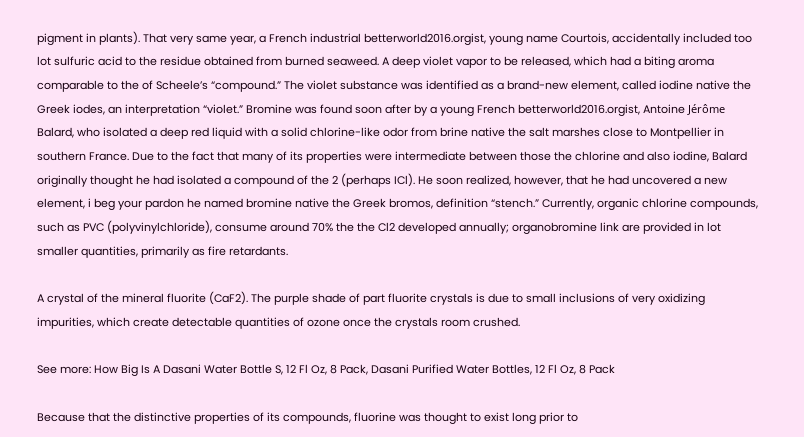pigment in plants). That very same year, a French industrial betterworld2016.orgist, young name Courtois, accidentally included too lot sulfuric acid to the residue obtained from burned seaweed. A deep violet vapor to be released, which had a biting aroma comparable to the of Scheele’s “compound.” The violet substance was identified as a brand-new element, called iodine native the Greek iodes, an interpretation “violet.” Bromine was found soon after by a young French betterworld2016.orgist, Antoine Jérôme Balard, who isolated a deep red liquid with a solid chlorine-like odor from brine native the salt marshes close to Montpellier in southern France. Due to the fact that many of its properties were intermediate between those the chlorine and also iodine, Balard originally thought he had isolated a compound of the 2 (perhaps ICl). He soon realized, however, that he had uncovered a new element, i beg your pardon he named bromine native the Greek bromos, definition “stench.” Currently, organic chlorine compounds, such as PVC (polyvinylchloride), consume around 70% the the Cl2 developed annually; organobromine link are provided in lot smaller quantities, primarily as fire retardants.

A crystal of the mineral fluorite (CaF2). The purple shade of part fluorite crystals is due to small inclusions of very oxidizing impurities, which create detectable quantities of ozone once the crystals room crushed.

See more: How Big Is A Dasani Water Bottle S, 12 Fl Oz, 8 Pack, Dasani Purified Water Bottles, 12 Fl Oz, 8 Pack

Because that the distinctive properties of its compounds, fluorine was thought to exist long prior to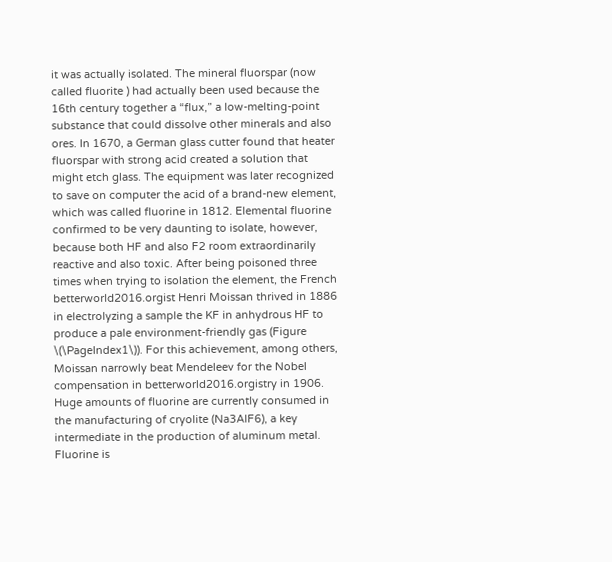it was actually isolated. The mineral fluorspar (now called fluorite ) had actually been used because the 16th century together a “flux,” a low-melting-point substance that could dissolve other minerals and also ores. In 1670, a German glass cutter found that heater fluorspar with strong acid created a solution that might etch glass. The equipment was later recognized to save on computer the acid of a brand-new element, which was called fluorine in 1812. Elemental fluorine confirmed to be very daunting to isolate, however, because both HF and also F2 room extraordinarily reactive and also toxic. After being poisoned three times when trying to isolation the element, the French betterworld2016.orgist Henri Moissan thrived in 1886 in electrolyzing a sample the KF in anhydrous HF to produce a pale environment-friendly gas (Figure \(\PageIndex1\)). For this achievement, among others, Moissan narrowly beat Mendeleev for the Nobel compensation in betterworld2016.orgistry in 1906. Huge amounts of fluorine are currently consumed in the manufacturing of cryolite (Na3AlF6), a key intermediate in the production of aluminum metal. Fluorine is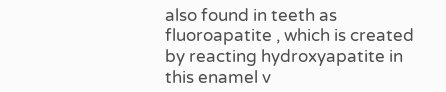also found in teeth as fluoroapatite , which is created by reacting hydroxyapatite in this enamel v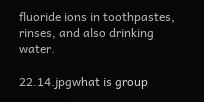fluoride ions in toothpastes, rinses, and also drinking water.

22.14.jpgwhat is group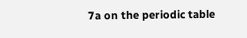7a on the periodic table